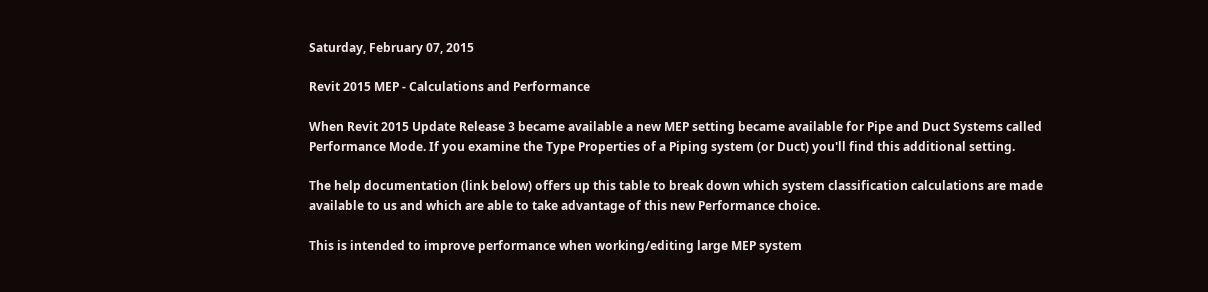Saturday, February 07, 2015

Revit 2015 MEP - Calculations and Performance

When Revit 2015 Update Release 3 became available a new MEP setting became available for Pipe and Duct Systems called Performance Mode. If you examine the Type Properties of a Piping system (or Duct) you'll find this additional setting.

The help documentation (link below) offers up this table to break down which system classification calculations are made available to us and which are able to take advantage of this new Performance choice.

This is intended to improve performance when working/editing large MEP system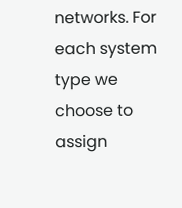networks. For each system type we choose to assign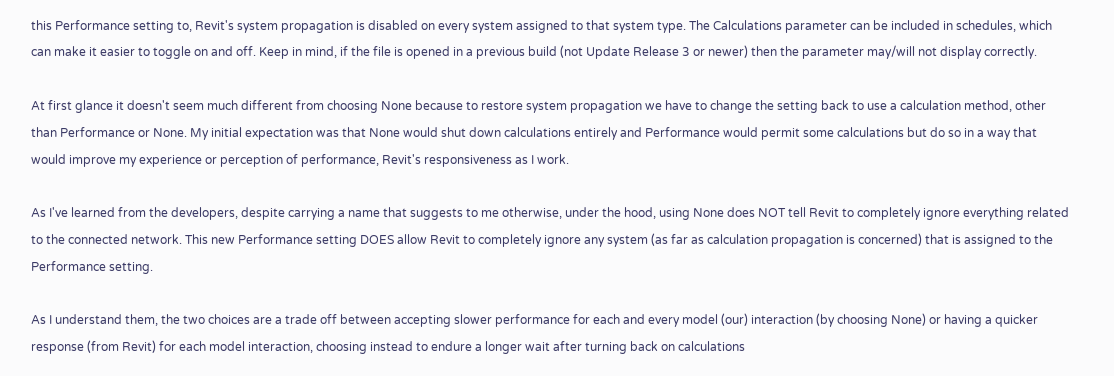this Performance setting to, Revit's system propagation is disabled on every system assigned to that system type. The Calculations parameter can be included in schedules, which can make it easier to toggle on and off. Keep in mind, if the file is opened in a previous build (not Update Release 3 or newer) then the parameter may/will not display correctly.

At first glance it doesn't seem much different from choosing None because to restore system propagation we have to change the setting back to use a calculation method, other than Performance or None. My initial expectation was that None would shut down calculations entirely and Performance would permit some calculations but do so in a way that would improve my experience or perception of performance, Revit's responsiveness as I work.

As I've learned from the developers, despite carrying a name that suggests to me otherwise, under the hood, using None does NOT tell Revit to completely ignore everything related to the connected network. This new Performance setting DOES allow Revit to completely ignore any system (as far as calculation propagation is concerned) that is assigned to the Performance setting.

As I understand them, the two choices are a trade off between accepting slower performance for each and every model (our) interaction (by choosing None) or having a quicker response (from Revit) for each model interaction, choosing instead to endure a longer wait after turning back on calculations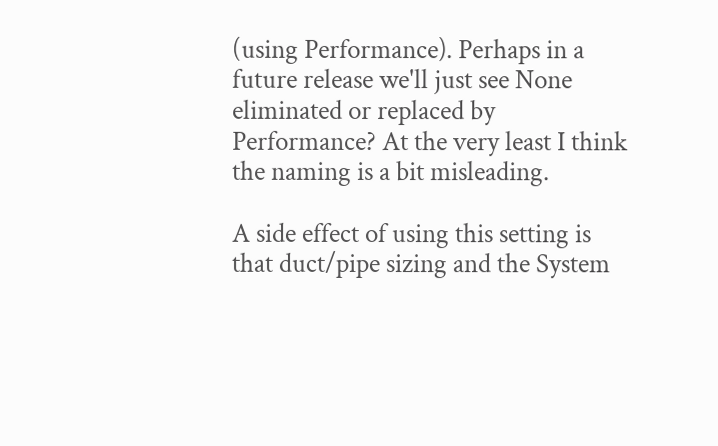(using Performance). Perhaps in a future release we'll just see None eliminated or replaced by Performance? At the very least I think the naming is a bit misleading.

A side effect of using this setting is that duct/pipe sizing and the System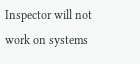Inspector will not work on systems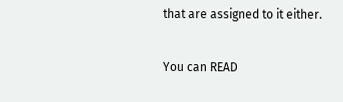that are assigned to it either.

You can READ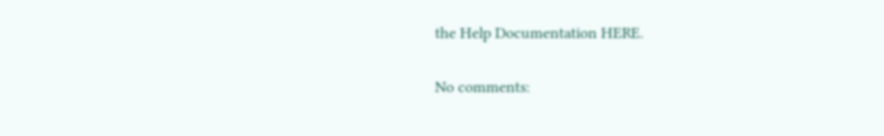the Help Documentation HERE.

No comments: